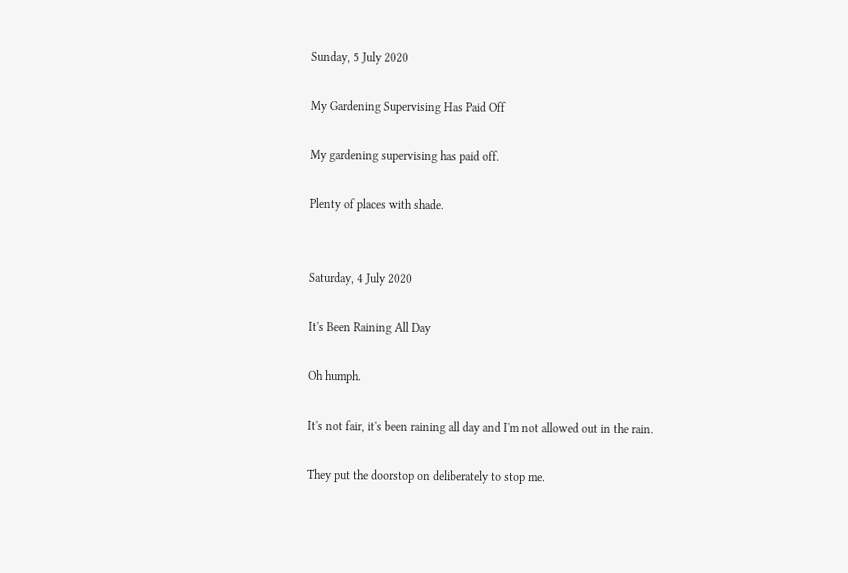Sunday, 5 July 2020

My Gardening Supervising Has Paid Off

My gardening supervising has paid off.

Plenty of places with shade.


Saturday, 4 July 2020

It's Been Raining All Day

Oh humph.

It's not fair, it's been raining all day and I'm not allowed out in the rain.

They put the doorstop on deliberately to stop me.